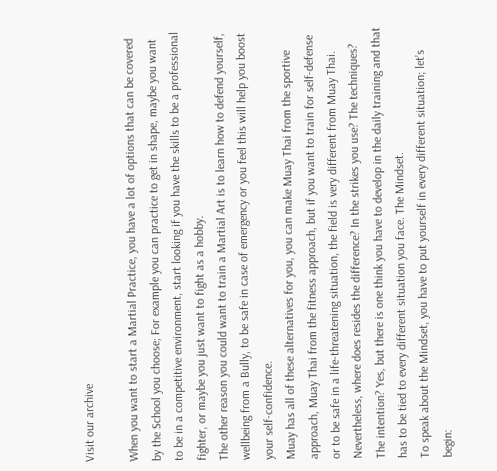Visit our archive

When you want to start a Martial Practice, you have a lot of options that can be covered by the School you choose; For example you can practice to get in shape, maybe you want to be in a competitive environment, start looking if you have the skills to be a professional fighter, or maybe you just want to fight as a hobby.
The other reason you could want to train a Martial Art is to learn how to defend yourself, wellbeing from a Bully, to be safe in case of emergency or you feel this will help you boost your self-confidence.
Muay has all of these alternatives for you, you can make Muay Thai from the sportive approach, Muay Thai from the fitness approach, but if you want to train for self-defense or to be safe in a life-threatening situation, the field is very different from Muay Thai.
Nevertheless, where does resides the difference? In the strikes you use? The techniques? The intention? Yes, but there is one think you have to develop in the daily training and that has to be tied to every different situation you face. The Mindset.
To speak about the Mindset, you have to put yourself in every different situation; let’s begin: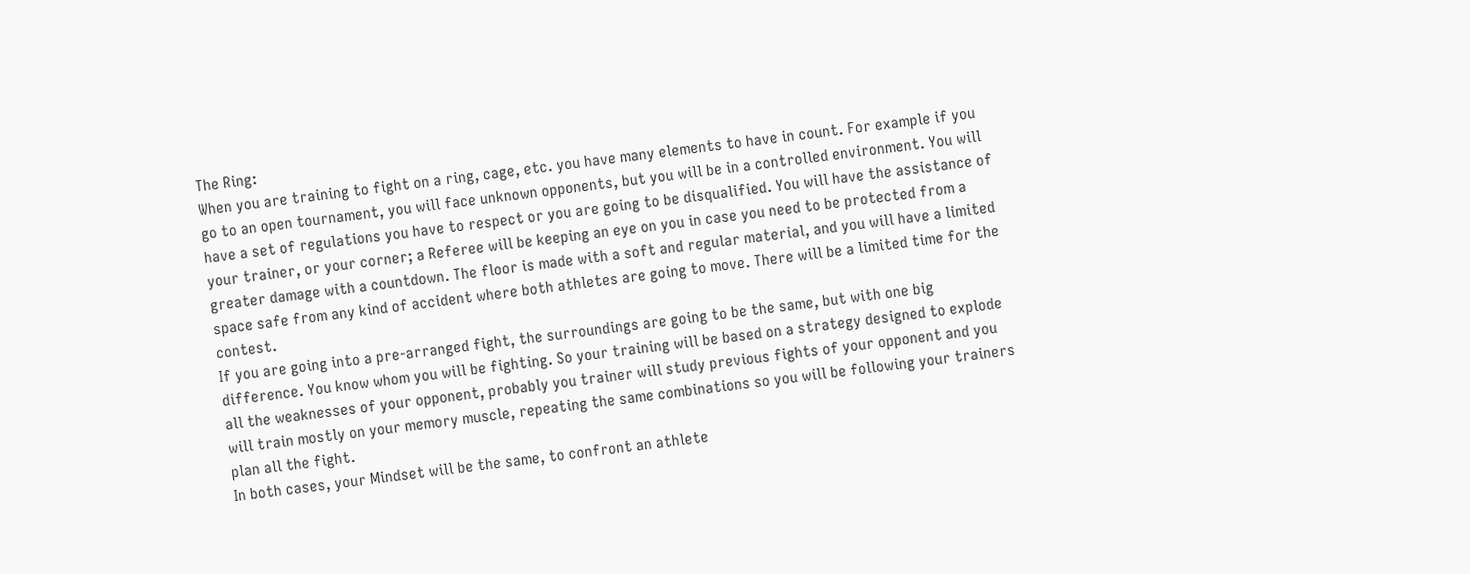The Ring:
When you are training to fight on a ring, cage, etc. you have many elements to have in count. For example if you go to an open tournament, you will face unknown opponents, but you will be in a controlled environment. You will have a set of regulations you have to respect or you are going to be disqualified. You will have the assistance of your trainer, or your corner; a Referee will be keeping an eye on you in case you need to be protected from a greater damage with a countdown. The floor is made with a soft and regular material, and you will have a limited space safe from any kind of accident where both athletes are going to move. There will be a limited time for the contest.
If you are going into a pre-arranged fight, the surroundings are going to be the same, but with one big difference. You know whom you will be fighting. So your training will be based on a strategy designed to explode all the weaknesses of your opponent, probably you trainer will study previous fights of your opponent and you will train mostly on your memory muscle, repeating the same combinations so you will be following your trainers plan all the fight.
In both cases, your Mindset will be the same, to confront an athlete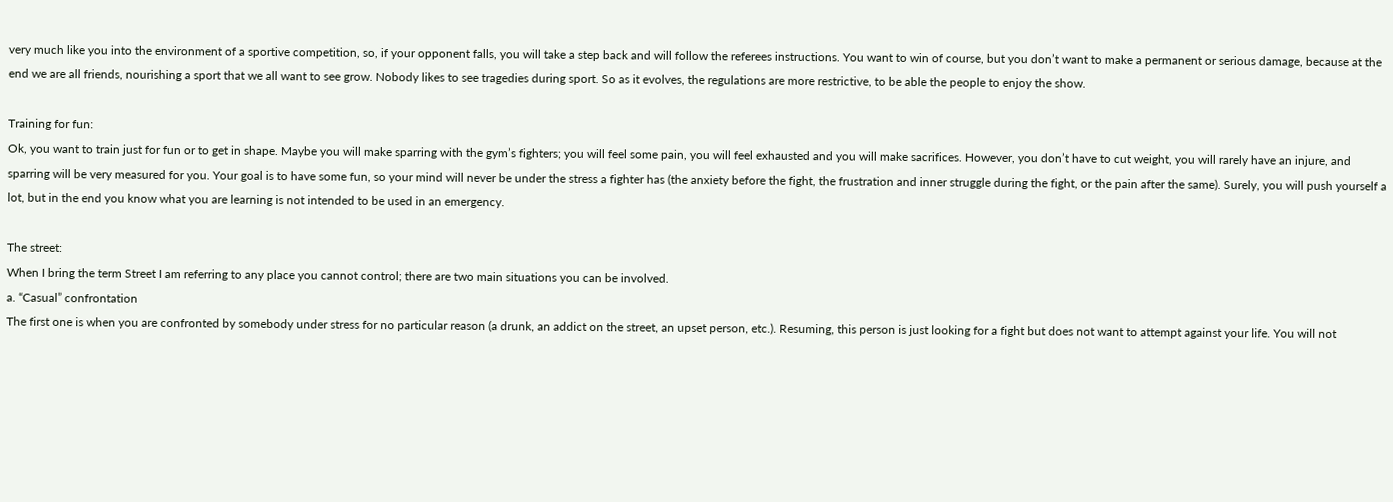very much like you into the environment of a sportive competition, so, if your opponent falls, you will take a step back and will follow the referees instructions. You want to win of course, but you don’t want to make a permanent or serious damage, because at the end we are all friends, nourishing a sport that we all want to see grow. Nobody likes to see tragedies during sport. So as it evolves, the regulations are more restrictive, to be able the people to enjoy the show.

Training for fun:
Ok, you want to train just for fun or to get in shape. Maybe you will make sparring with the gym’s fighters; you will feel some pain, you will feel exhausted and you will make sacrifices. However, you don’t have to cut weight, you will rarely have an injure, and sparring will be very measured for you. Your goal is to have some fun, so your mind will never be under the stress a fighter has (the anxiety before the fight, the frustration and inner struggle during the fight, or the pain after the same). Surely, you will push yourself a lot, but in the end you know what you are learning is not intended to be used in an emergency.

The street:
When I bring the term Street I am referring to any place you cannot control; there are two main situations you can be involved.
a. “Casual” confrontation
The first one is when you are confronted by somebody under stress for no particular reason (a drunk, an addict on the street, an upset person, etc.). Resuming, this person is just looking for a fight but does not want to attempt against your life. You will not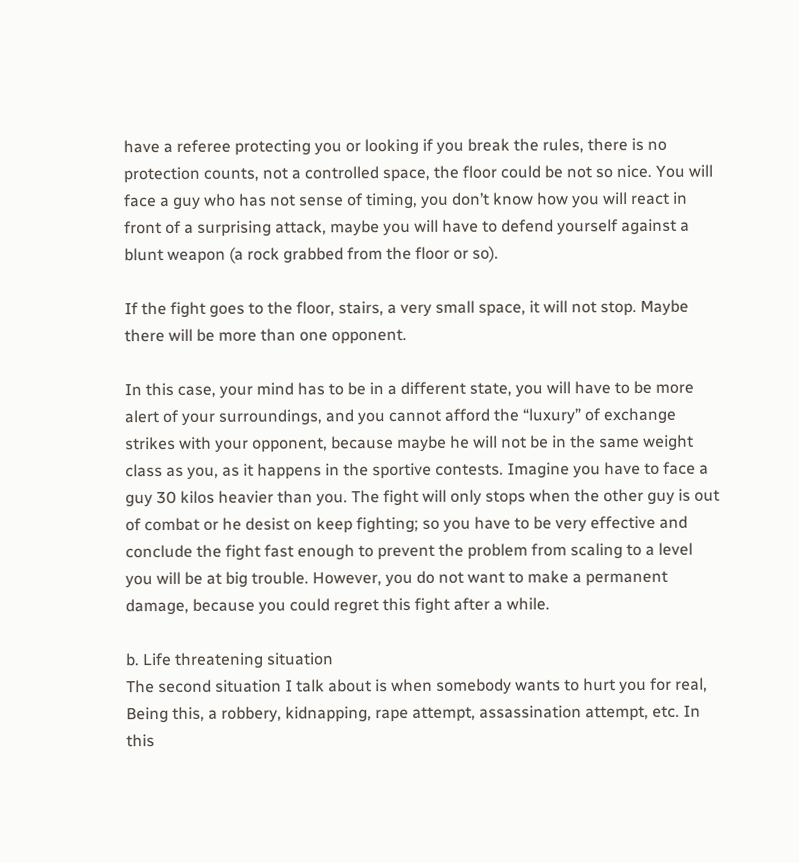have a referee protecting you or looking if you break the rules, there is no protection counts, not a controlled space, the floor could be not so nice. You will face a guy who has not sense of timing, you don’t know how you will react in front of a surprising attack, maybe you will have to defend yourself against a blunt weapon (a rock grabbed from the floor or so).

If the fight goes to the floor, stairs, a very small space, it will not stop. Maybe there will be more than one opponent.

In this case, your mind has to be in a different state, you will have to be more alert of your surroundings, and you cannot afford the “luxury” of exchange strikes with your opponent, because maybe he will not be in the same weight class as you, as it happens in the sportive contests. Imagine you have to face a guy 30 kilos heavier than you. The fight will only stops when the other guy is out of combat or he desist on keep fighting; so you have to be very effective and conclude the fight fast enough to prevent the problem from scaling to a level you will be at big trouble. However, you do not want to make a permanent damage, because you could regret this fight after a while.

b. Life threatening situation
The second situation I talk about is when somebody wants to hurt you for real, Being this, a robbery, kidnapping, rape attempt, assassination attempt, etc. In this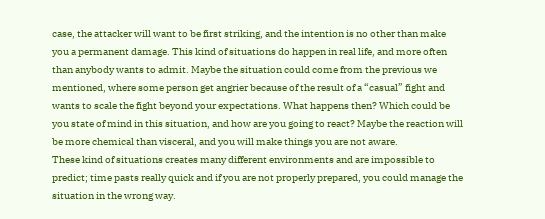case, the attacker will want to be first striking, and the intention is no other than make you a permanent damage. This kind of situations do happen in real life, and more often than anybody wants to admit. Maybe the situation could come from the previous we mentioned, where some person get angrier because of the result of a “casual” fight and wants to scale the fight beyond your expectations. What happens then? Which could be you state of mind in this situation, and how are you going to react? Maybe the reaction will be more chemical than visceral, and you will make things you are not aware.
These kind of situations creates many different environments and are impossible to predict; time pasts really quick and if you are not properly prepared, you could manage the situation in the wrong way.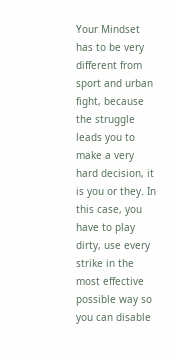Your Mindset has to be very different from sport and urban fight, because the struggle leads you to make a very hard decision, it is you or they. In this case, you have to play dirty, use every strike in the most effective possible way so you can disable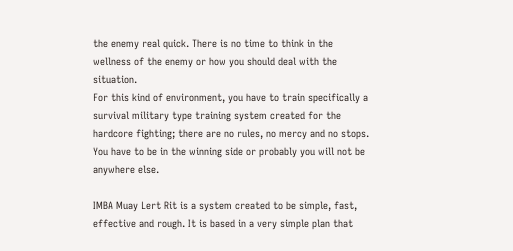the enemy real quick. There is no time to think in the wellness of the enemy or how you should deal with the situation.
For this kind of environment, you have to train specifically a survival military type training system created for the hardcore fighting; there are no rules, no mercy and no stops. You have to be in the winning side or probably you will not be anywhere else.

IMBA Muay Lert Rit is a system created to be simple, fast, effective and rough. It is based in a very simple plan that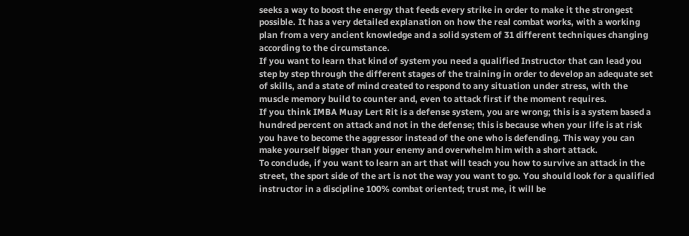seeks a way to boost the energy that feeds every strike in order to make it the strongest possible. It has a very detailed explanation on how the real combat works, with a working plan from a very ancient knowledge and a solid system of 31 different techniques changing according to the circumstance.
If you want to learn that kind of system you need a qualified Instructor that can lead you step by step through the different stages of the training in order to develop an adequate set of skills, and a state of mind created to respond to any situation under stress, with the muscle memory build to counter and, even to attack first if the moment requires.
If you think IMBA Muay Lert Rit is a defense system, you are wrong; this is a system based a hundred percent on attack and not in the defense; this is because when your life is at risk you have to become the aggressor instead of the one who is defending. This way you can make yourself bigger than your enemy and overwhelm him with a short attack.
To conclude, if you want to learn an art that will teach you how to survive an attack in the street, the sport side of the art is not the way you want to go. You should look for a qualified instructor in a discipline 100% combat oriented; trust me, it will be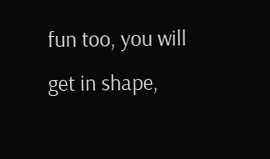fun too, you will get in shape,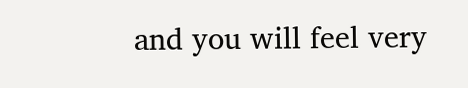and you will feel very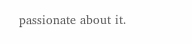passionate about it.